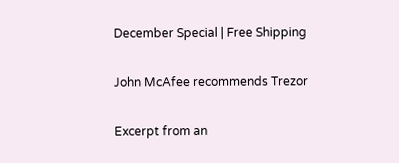December Special | Free Shipping

John McAfee recommends Trezor

Excerpt from an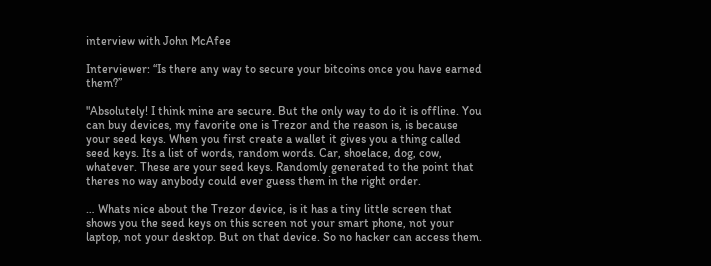interview with John McAfee

Interviewer: “Is there any way to secure your bitcoins once you have earned them?”

"Absolutely! I think mine are secure. But the only way to do it is offline. You can buy devices, my favorite one is Trezor and the reason is, is because your seed keys. When you first create a wallet it gives you a thing called seed keys. Its a list of words, random words. Car, shoelace, dog, cow, whatever. These are your seed keys. Randomly generated to the point that theres no way anybody could ever guess them in the right order.

… Whats nice about the Trezor device, is it has a tiny little screen that shows you the seed keys on this screen not your smart phone, not your laptop, not your desktop. But on that device. So no hacker can access them.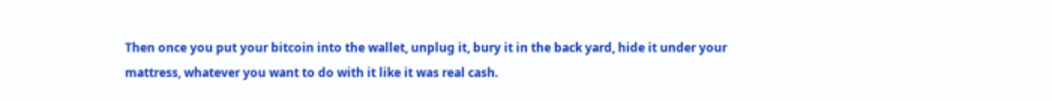Then once you put your bitcoin into the wallet, unplug it, bury it in the back yard, hide it under your mattress, whatever you want to do with it like it was real cash.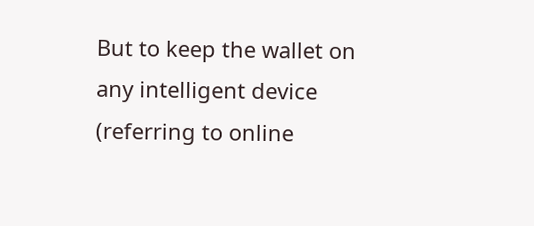But to keep the wallet on any intelligent device (referring to online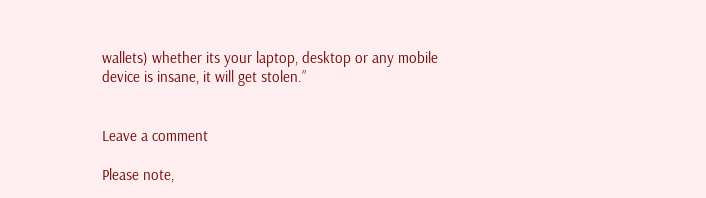wallets) whether its your laptop, desktop or any mobile device is insane, it will get stolen.”


Leave a comment

Please note,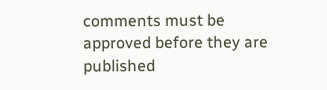comments must be approved before they are published